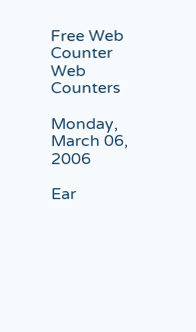Free Web Counter
Web Counters

Monday, March 06, 2006

Ear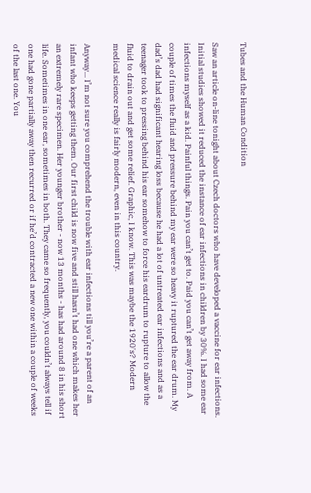Tubes and the Human Condition

Saw an article on-line tonight about Czech doctors who have developed a vaccine for ear infections. Initial studies showed it reduced the instance of ear infections in children by 30%. I had some ear infections myself as a kid. Painful things. Pain you can’t get to. Paid you can’t get away from. A couple of times the fluid and pressure behind my ear were so heavy it ruptured the ear drum. My dad’s dad had significant hearing loss because he had a lot of untreated ear infections and as a teenager took to pressing behind his ear somehow to force his eardrum to rupture to allow the fluid to drain out and get some relief. Graphic, I know. This was maybe the 1920's? Modern medical science really is fairly modern, even in this country.

Anyway... I’m not sure you comprehend the trouble with ear infections till you’re a parent of an infant who keeps getting them. Our first child is now five and still hasn’t had one which makes her an extremely rare specimen. Her younger brother - now 13 months - has had around 8 in his short life. Sometimes in one ear, sometimes in both. They came so frequently, you couldn’t always tell if one had gone partially away then recurred or if he’d contracted a new one within a couple of weeks of the last one. You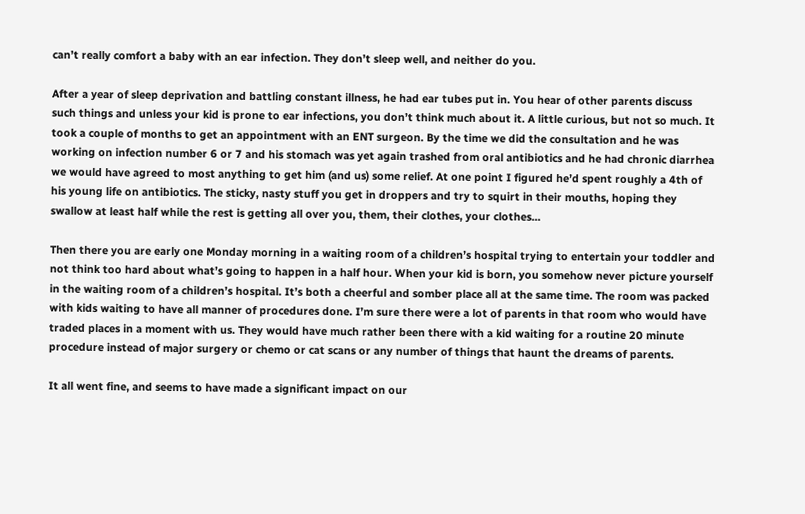can’t really comfort a baby with an ear infection. They don’t sleep well, and neither do you.

After a year of sleep deprivation and battling constant illness, he had ear tubes put in. You hear of other parents discuss such things and unless your kid is prone to ear infections, you don’t think much about it. A little curious, but not so much. It took a couple of months to get an appointment with an ENT surgeon. By the time we did the consultation and he was working on infection number 6 or 7 and his stomach was yet again trashed from oral antibiotics and he had chronic diarrhea we would have agreed to most anything to get him (and us) some relief. At one point I figured he’d spent roughly a 4th of his young life on antibiotics. The sticky, nasty stuff you get in droppers and try to squirt in their mouths, hoping they swallow at least half while the rest is getting all over you, them, their clothes, your clothes...

Then there you are early one Monday morning in a waiting room of a children’s hospital trying to entertain your toddler and not think too hard about what’s going to happen in a half hour. When your kid is born, you somehow never picture yourself in the waiting room of a children’s hospital. It’s both a cheerful and somber place all at the same time. The room was packed with kids waiting to have all manner of procedures done. I’m sure there were a lot of parents in that room who would have traded places in a moment with us. They would have much rather been there with a kid waiting for a routine 20 minute procedure instead of major surgery or chemo or cat scans or any number of things that haunt the dreams of parents.

It all went fine, and seems to have made a significant impact on our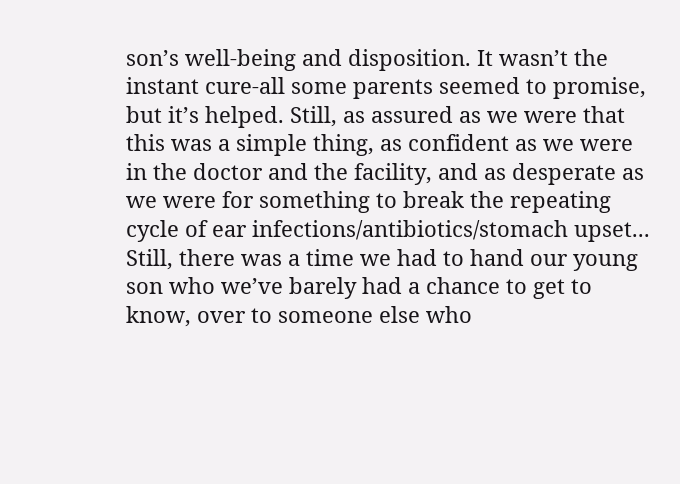son’s well-being and disposition. It wasn’t the instant cure-all some parents seemed to promise, but it’s helped. Still, as assured as we were that this was a simple thing, as confident as we were in the doctor and the facility, and as desperate as we were for something to break the repeating cycle of ear infections/antibiotics/stomach upset... Still, there was a time we had to hand our young son who we’ve barely had a chance to get to know, over to someone else who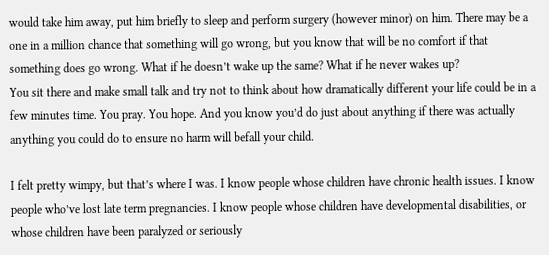would take him away, put him briefly to sleep and perform surgery (however minor) on him. There may be a one in a million chance that something will go wrong, but you know that will be no comfort if that something does go wrong. What if he doesn’t wake up the same? What if he never wakes up?
You sit there and make small talk and try not to think about how dramatically different your life could be in a few minutes time. You pray. You hope. And you know you’d do just about anything if there was actually anything you could do to ensure no harm will befall your child.

I felt pretty wimpy, but that’s where I was. I know people whose children have chronic health issues. I know people who’ve lost late term pregnancies. I know people whose children have developmental disabilities, or whose children have been paralyzed or seriously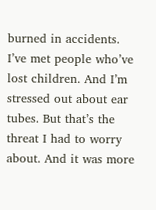burned in accidents. I’ve met people who’ve lost children. And I’m stressed out about ear tubes. But that’s the threat I had to worry about. And it was more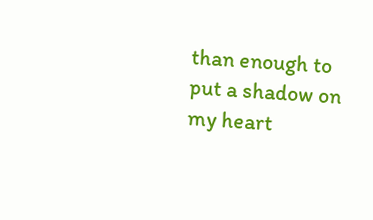than enough to put a shadow on my heart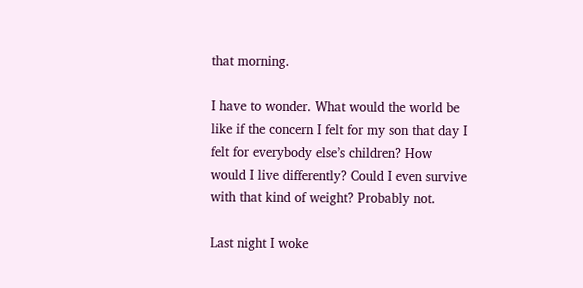that morning.

I have to wonder. What would the world be like if the concern I felt for my son that day I felt for everybody else’s children? How would I live differently? Could I even survive with that kind of weight? Probably not.

Last night I woke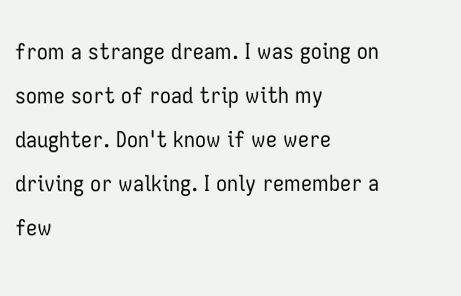from a strange dream. I was going on some sort of road trip with my daughter. Don't know if we were driving or walking. I only remember a few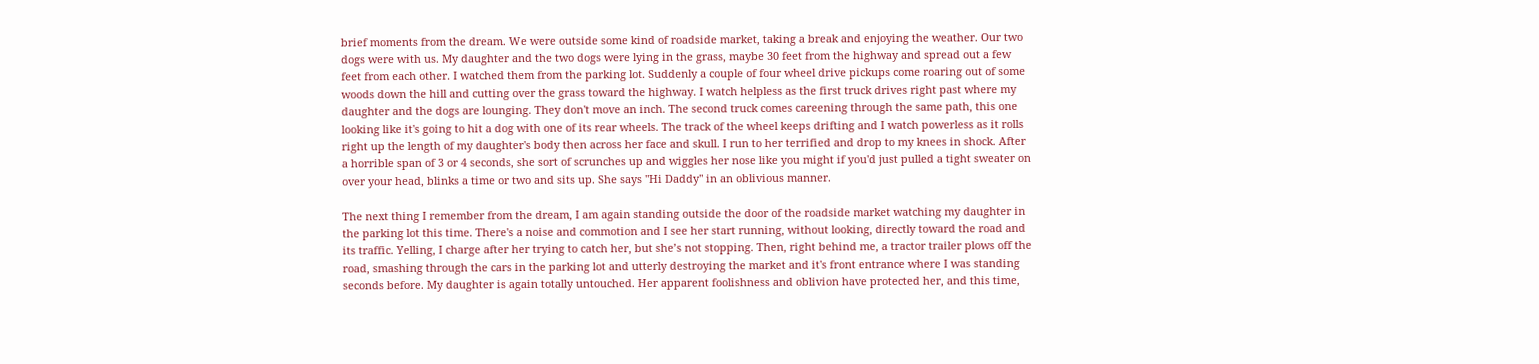brief moments from the dream. We were outside some kind of roadside market, taking a break and enjoying the weather. Our two dogs were with us. My daughter and the two dogs were lying in the grass, maybe 30 feet from the highway and spread out a few feet from each other. I watched them from the parking lot. Suddenly a couple of four wheel drive pickups come roaring out of some woods down the hill and cutting over the grass toward the highway. I watch helpless as the first truck drives right past where my daughter and the dogs are lounging. They don't move an inch. The second truck comes careening through the same path, this one looking like it's going to hit a dog with one of its rear wheels. The track of the wheel keeps drifting and I watch powerless as it rolls right up the length of my daughter's body then across her face and skull. I run to her terrified and drop to my knees in shock. After a horrible span of 3 or 4 seconds, she sort of scrunches up and wiggles her nose like you might if you'd just pulled a tight sweater on over your head, blinks a time or two and sits up. She says "Hi Daddy" in an oblivious manner.

The next thing I remember from the dream, I am again standing outside the door of the roadside market watching my daughter in the parking lot this time. There's a noise and commotion and I see her start running, without looking, directly toward the road and its traffic. Yelling, I charge after her trying to catch her, but she’s not stopping. Then, right behind me, a tractor trailer plows off the road, smashing through the cars in the parking lot and utterly destroying the market and it's front entrance where I was standing seconds before. My daughter is again totally untouched. Her apparent foolishness and oblivion have protected her, and this time,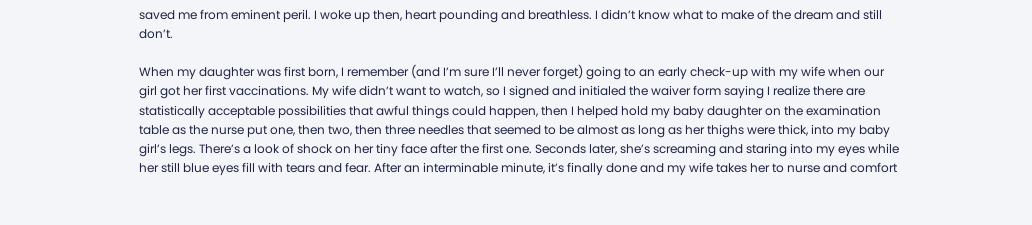saved me from eminent peril. I woke up then, heart pounding and breathless. I didn’t know what to make of the dream and still don’t.

When my daughter was first born, I remember (and I’m sure I’ll never forget) going to an early check-up with my wife when our girl got her first vaccinations. My wife didn’t want to watch, so I signed and initialed the waiver form saying I realize there are statistically acceptable possibilities that awful things could happen, then I helped hold my baby daughter on the examination table as the nurse put one, then two, then three needles that seemed to be almost as long as her thighs were thick, into my baby girl’s legs. There’s a look of shock on her tiny face after the first one. Seconds later, she’s screaming and staring into my eyes while her still blue eyes fill with tears and fear. After an interminable minute, it’s finally done and my wife takes her to nurse and comfort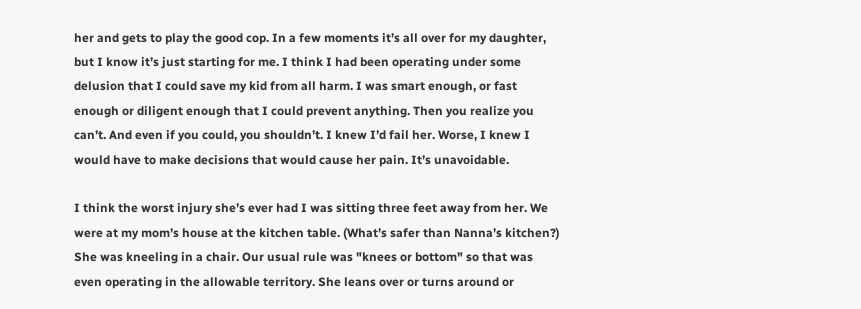her and gets to play the good cop. In a few moments it’s all over for my daughter, but I know it’s just starting for me. I think I had been operating under some delusion that I could save my kid from all harm. I was smart enough, or fast enough or diligent enough that I could prevent anything. Then you realize you can’t. And even if you could, you shouldn’t. I knew I’d fail her. Worse, I knew I would have to make decisions that would cause her pain. It’s unavoidable.

I think the worst injury she’s ever had I was sitting three feet away from her. We were at my mom’s house at the kitchen table. (What’s safer than Nanna’s kitchen?) She was kneeling in a chair. Our usual rule was "knees or bottom" so that was even operating in the allowable territory. She leans over or turns around or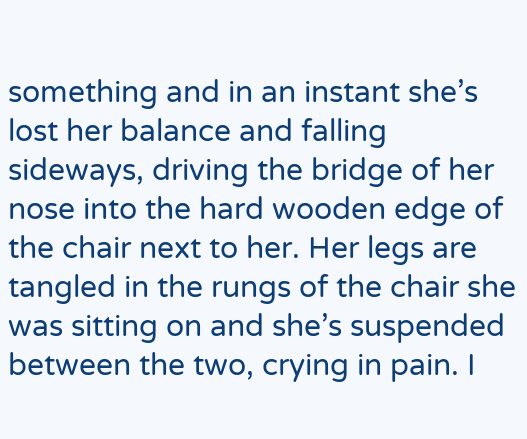something and in an instant she’s lost her balance and falling sideways, driving the bridge of her nose into the hard wooden edge of the chair next to her. Her legs are tangled in the rungs of the chair she was sitting on and she’s suspended between the two, crying in pain. I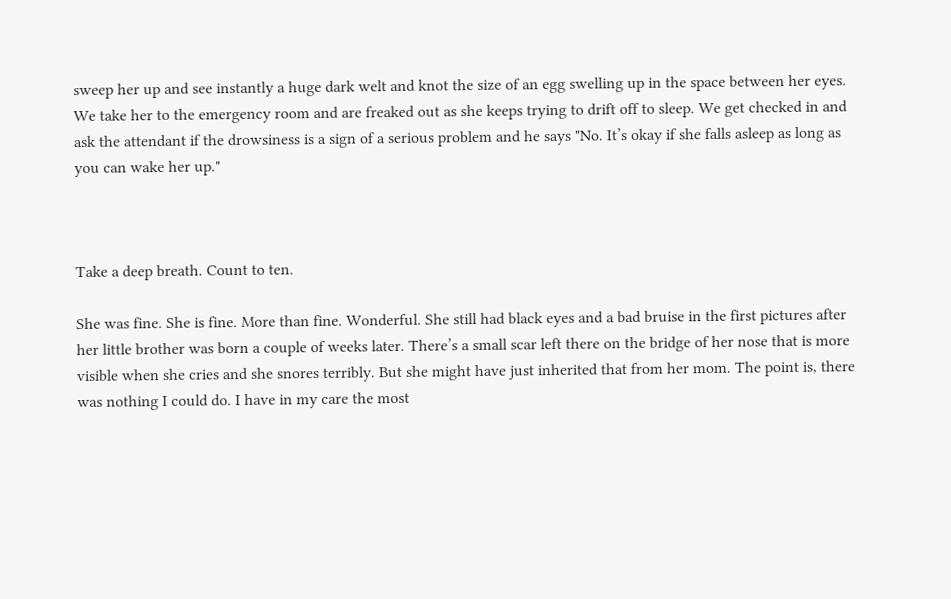sweep her up and see instantly a huge dark welt and knot the size of an egg swelling up in the space between her eyes. We take her to the emergency room and are freaked out as she keeps trying to drift off to sleep. We get checked in and ask the attendant if the drowsiness is a sign of a serious problem and he says "No. It’s okay if she falls asleep as long as you can wake her up."



Take a deep breath. Count to ten.

She was fine. She is fine. More than fine. Wonderful. She still had black eyes and a bad bruise in the first pictures after her little brother was born a couple of weeks later. There’s a small scar left there on the bridge of her nose that is more visible when she cries and she snores terribly. But she might have just inherited that from her mom. The point is, there was nothing I could do. I have in my care the most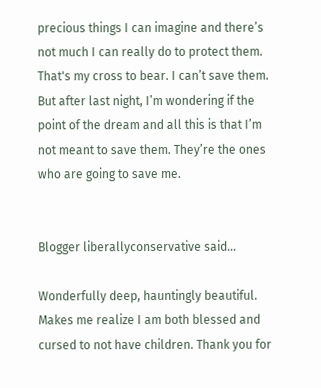precious things I can imagine and there’s not much I can really do to protect them. That's my cross to bear. I can’t save them. But after last night, I’m wondering if the point of the dream and all this is that I’m not meant to save them. They’re the ones who are going to save me.


Blogger liberallyconservative said...

Wonderfully deep, hauntingly beautiful. Makes me realize I am both blessed and cursed to not have children. Thank you for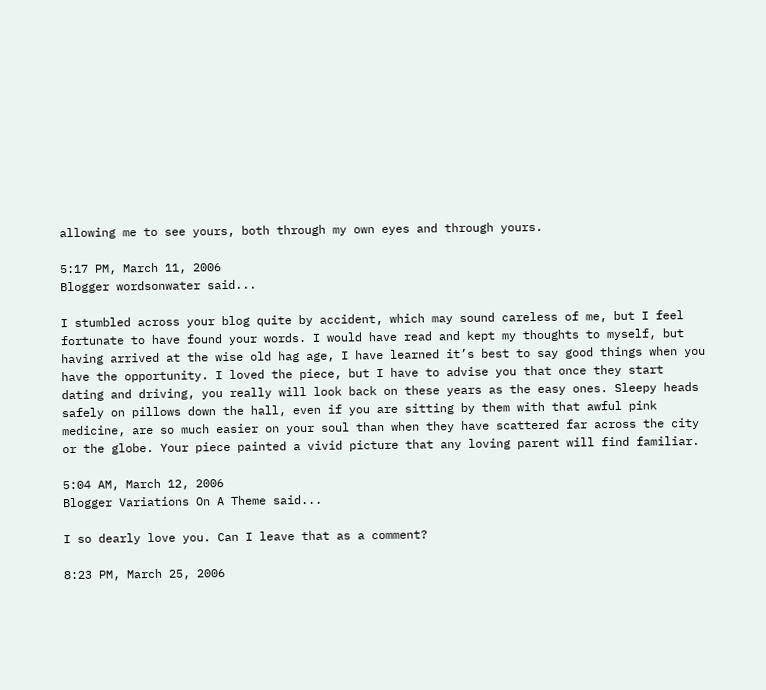allowing me to see yours, both through my own eyes and through yours.

5:17 PM, March 11, 2006
Blogger wordsonwater said...

I stumbled across your blog quite by accident, which may sound careless of me, but I feel fortunate to have found your words. I would have read and kept my thoughts to myself, but having arrived at the wise old hag age, I have learned it’s best to say good things when you have the opportunity. I loved the piece, but I have to advise you that once they start dating and driving, you really will look back on these years as the easy ones. Sleepy heads safely on pillows down the hall, even if you are sitting by them with that awful pink medicine, are so much easier on your soul than when they have scattered far across the city or the globe. Your piece painted a vivid picture that any loving parent will find familiar.

5:04 AM, March 12, 2006
Blogger Variations On A Theme said...

I so dearly love you. Can I leave that as a comment?

8:23 PM, March 25, 2006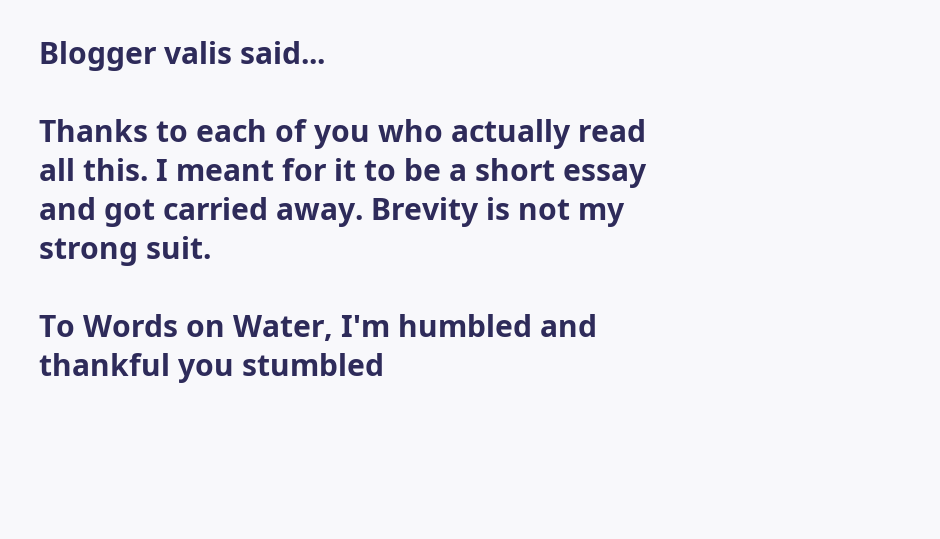Blogger valis said...

Thanks to each of you who actually read all this. I meant for it to be a short essay and got carried away. Brevity is not my strong suit.

To Words on Water, I'm humbled and thankful you stumbled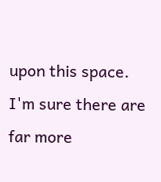upon this space. I'm sure there are far more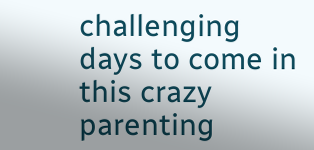challenging days to come in this crazy parenting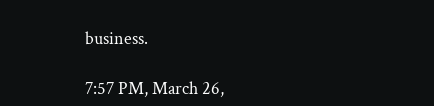business.

7:57 PM, March 26,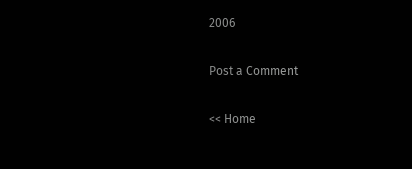2006

Post a Comment

<< Home